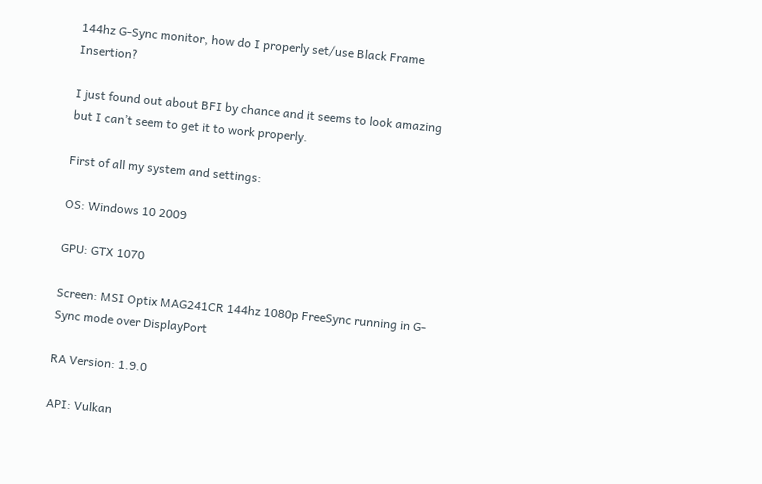144hz G-Sync monitor, how do I properly set/use Black Frame Insertion?

I just found out about BFI by chance and it seems to look amazing but I can’t seem to get it to work properly.

First of all my system and settings:

OS: Windows 10 2009

GPU: GTX 1070

Screen: MSI Optix MAG241CR 144hz 1080p FreeSync running in G-Sync mode over DisplayPort

RA Version: 1.9.0

API: Vulkan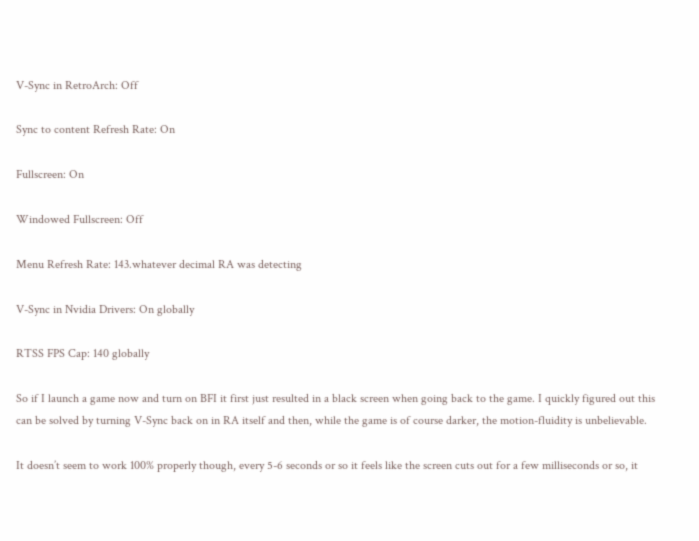V-Sync in RetroArch: Off

Sync to content Refresh Rate: On

Fullscreen: On

Windowed Fullscreen: Off

Menu Refresh Rate: 143.whatever decimal RA was detecting

V-Sync in Nvidia Drivers: On globally

RTSS FPS Cap: 140 globally

So if I launch a game now and turn on BFI it first just resulted in a black screen when going back to the game. I quickly figured out this can be solved by turning V-Sync back on in RA itself and then, while the game is of course darker, the motion-fluidity is unbelievable.

It doesn’t seem to work 100% properly though, every 5-6 seconds or so it feels like the screen cuts out for a few milliseconds or so, it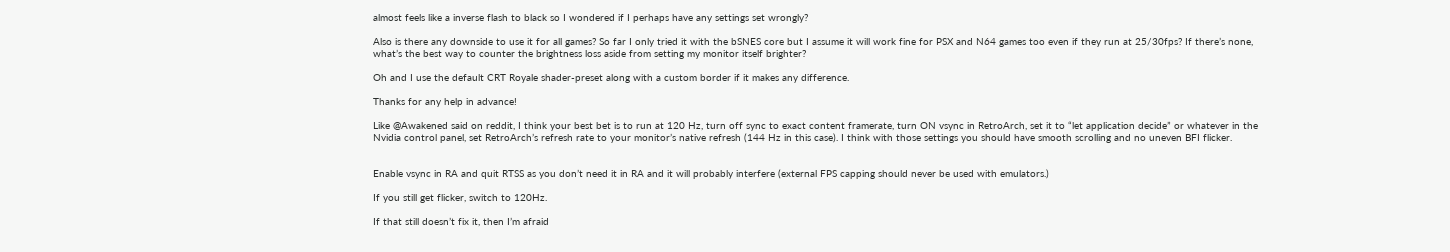almost feels like a inverse flash to black so I wondered if I perhaps have any settings set wrongly?

Also is there any downside to use it for all games? So far I only tried it with the bSNES core but I assume it will work fine for PSX and N64 games too even if they run at 25/30fps? If there’s none, what’s the best way to counter the brightness loss aside from setting my monitor itself brighter?

Oh and I use the default CRT Royale shader-preset along with a custom border if it makes any difference.

Thanks for any help in advance!

Like @Awakened said on reddit, I think your best bet is to run at 120 Hz, turn off sync to exact content framerate, turn ON vsync in RetroArch, set it to “let application decide” or whatever in the Nvidia control panel, set RetroArch’s refresh rate to your monitor’s native refresh (144 Hz in this case). I think with those settings you should have smooth scrolling and no uneven BFI flicker.


Enable vsync in RA and quit RTSS as you don’t need it in RA and it will probably interfere (external FPS capping should never be used with emulators.)

If you still get flicker, switch to 120Hz.

If that still doesn’t fix it, then I’m afraid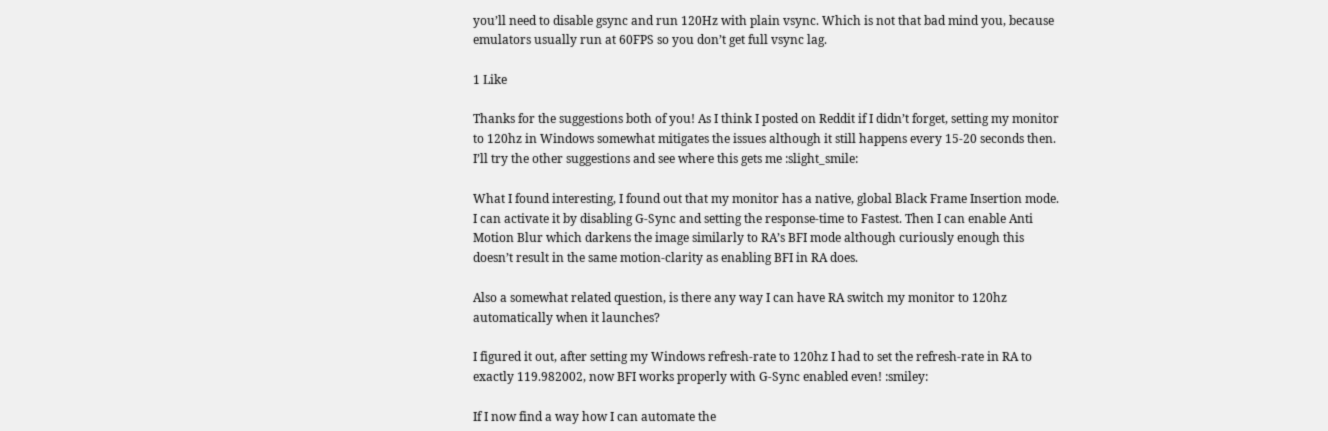you’ll need to disable gsync and run 120Hz with plain vsync. Which is not that bad mind you, because emulators usually run at 60FPS so you don’t get full vsync lag.

1 Like

Thanks for the suggestions both of you! As I think I posted on Reddit if I didn’t forget, setting my monitor to 120hz in Windows somewhat mitigates the issues although it still happens every 15-20 seconds then. I’ll try the other suggestions and see where this gets me :slight_smile:

What I found interesting, I found out that my monitor has a native, global Black Frame Insertion mode. I can activate it by disabling G-Sync and setting the response-time to Fastest. Then I can enable Anti Motion Blur which darkens the image similarly to RA’s BFI mode although curiously enough this doesn’t result in the same motion-clarity as enabling BFI in RA does.

Also a somewhat related question, is there any way I can have RA switch my monitor to 120hz automatically when it launches?

I figured it out, after setting my Windows refresh-rate to 120hz I had to set the refresh-rate in RA to exactly 119.982002, now BFI works properly with G-Sync enabled even! :smiley:

If I now find a way how I can automate the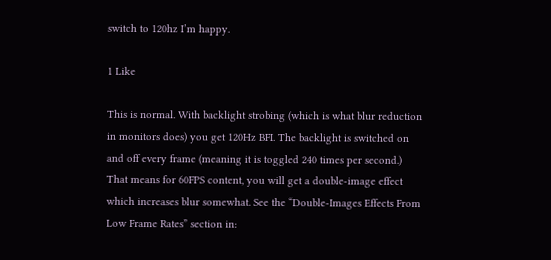switch to 120hz I’m happy.

1 Like

This is normal. With backlight strobing (which is what blur reduction in monitors does) you get 120Hz BFI. The backlight is switched on and off every frame (meaning it is toggled 240 times per second.) That means for 60FPS content, you will get a double-image effect which increases blur somewhat. See the “Double-Images Effects From Low Frame Rates” section in: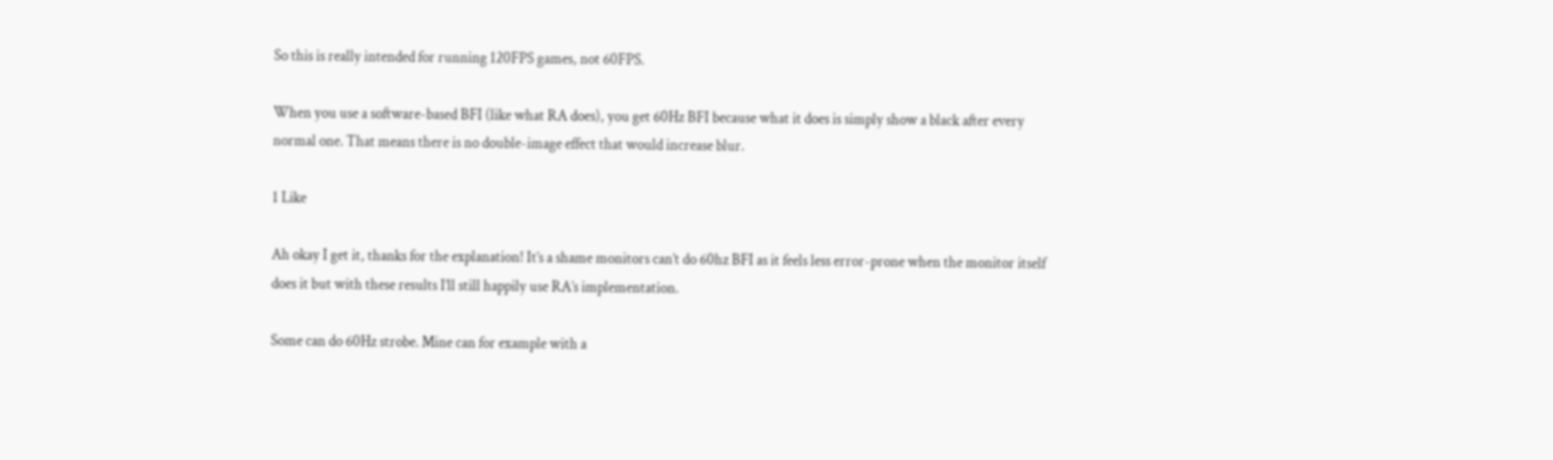So this is really intended for running 120FPS games, not 60FPS.

When you use a software-based BFI (like what RA does), you get 60Hz BFI because what it does is simply show a black after every normal one. That means there is no double-image effect that would increase blur.

1 Like

Ah okay I get it, thanks for the explanation! It’s a shame monitors can’t do 60hz BFI as it feels less error-prone when the monitor itself does it but with these results I’ll still happily use RA’s implementation.

Some can do 60Hz strobe. Mine can for example with a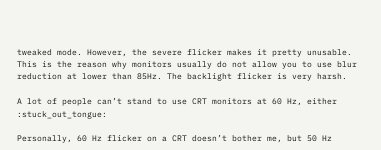tweaked mode. However, the severe flicker makes it pretty unusable. This is the reason why monitors usually do not allow you to use blur reduction at lower than 85Hz. The backlight flicker is very harsh.

A lot of people can’t stand to use CRT monitors at 60 Hz, either :stuck_out_tongue:

Personally, 60 Hz flicker on a CRT doesn’t bother me, but 50 Hz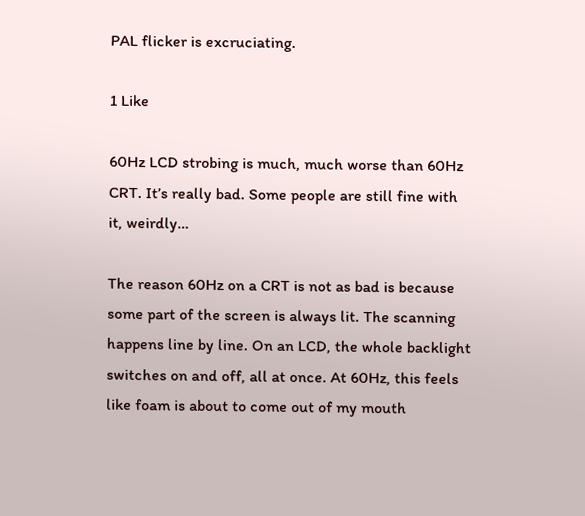PAL flicker is excruciating.

1 Like

60Hz LCD strobing is much, much worse than 60Hz CRT. It’s really bad. Some people are still fine with it, weirdly…

The reason 60Hz on a CRT is not as bad is because some part of the screen is always lit. The scanning happens line by line. On an LCD, the whole backlight switches on and off, all at once. At 60Hz, this feels like foam is about to come out of my mouth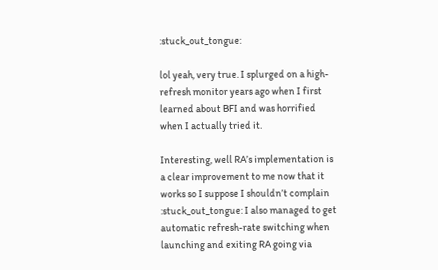:stuck_out_tongue:

lol yeah, very true. I splurged on a high-refresh monitor years ago when I first learned about BFI and was horrified when I actually tried it.

Interesting, well RA’s implementation is a clear improvement to me now that it works so I suppose I shouldn’t complain :stuck_out_tongue: I also managed to get automatic refresh-rate switching when launching and exiting RA going via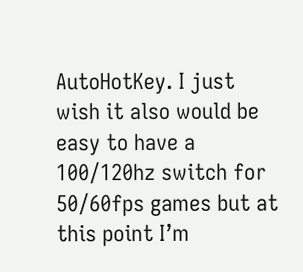AutoHotKey. I just wish it also would be easy to have a 100/120hz switch for 50/60fps games but at this point I’m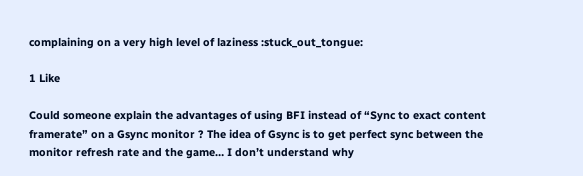complaining on a very high level of laziness :stuck_out_tongue:

1 Like

Could someone explain the advantages of using BFI instead of “Sync to exact content framerate” on a Gsync monitor ? The idea of Gsync is to get perfect sync between the monitor refresh rate and the game… I don’t understand why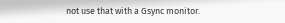not use that with a Gsync monitor.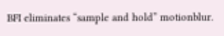BFI eliminates “sample and hold” motionblur.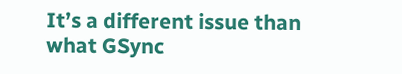It’s a different issue than what GSync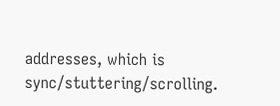addresses, which is sync/stuttering/scrolling.